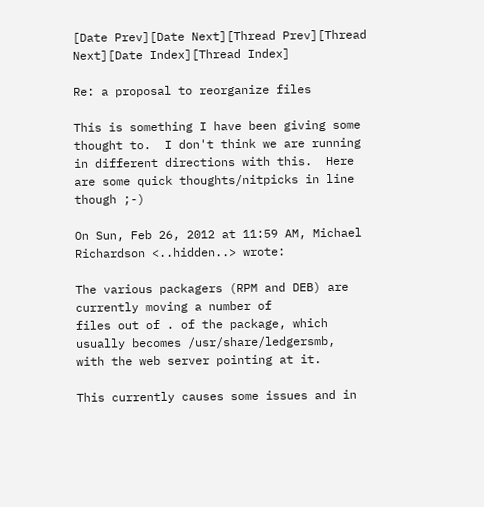[Date Prev][Date Next][Thread Prev][Thread Next][Date Index][Thread Index]

Re: a proposal to reorganize files

This is something I have been giving some thought to.  I don't think we are running in different directions with this.  Here are some quick thoughts/nitpicks in line though ;-)

On Sun, Feb 26, 2012 at 11:59 AM, Michael Richardson <..hidden..> wrote:

The various packagers (RPM and DEB) are currently moving a number of
files out of . of the package, which usually becomes /usr/share/ledgersmb,
with the web server pointing at it.

This currently causes some issues and in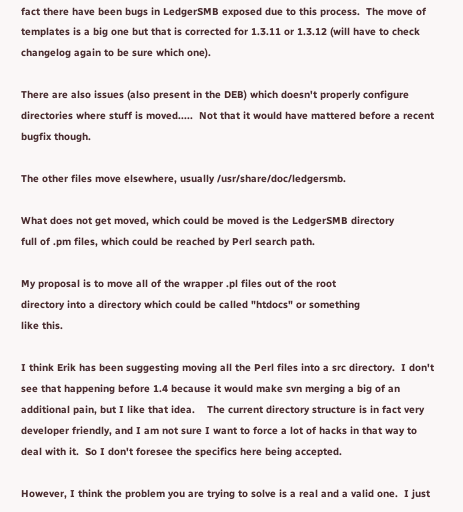fact there have been bugs in LedgerSMB exposed due to this process.  The move of templates is a big one but that is corrected for 1.3.11 or 1.3.12 (will have to check changelog again to be sure which one).

There are also issues (also present in the DEB) which doesn't properly configure directories where stuff is moved.....  Not that it would have mattered before a recent bugfix though.

The other files move elsewhere, usually /usr/share/doc/ledgersmb.

What does not get moved, which could be moved is the LedgerSMB directory
full of .pm files, which could be reached by Perl search path.

My proposal is to move all of the wrapper .pl files out of the root
directory into a directory which could be called "htdocs" or something
like this.

I think Erik has been suggesting moving all the Perl files into a src directory.  I don't see that happening before 1.4 because it would make svn merging a big of an additional pain, but I like that idea.    The current directory structure is in fact very developer friendly, and I am not sure I want to force a lot of hacks in that way to deal with it.  So I don't foresee the specifics here being accepted.

However, I think the problem you are trying to solve is a real and a valid one.  I just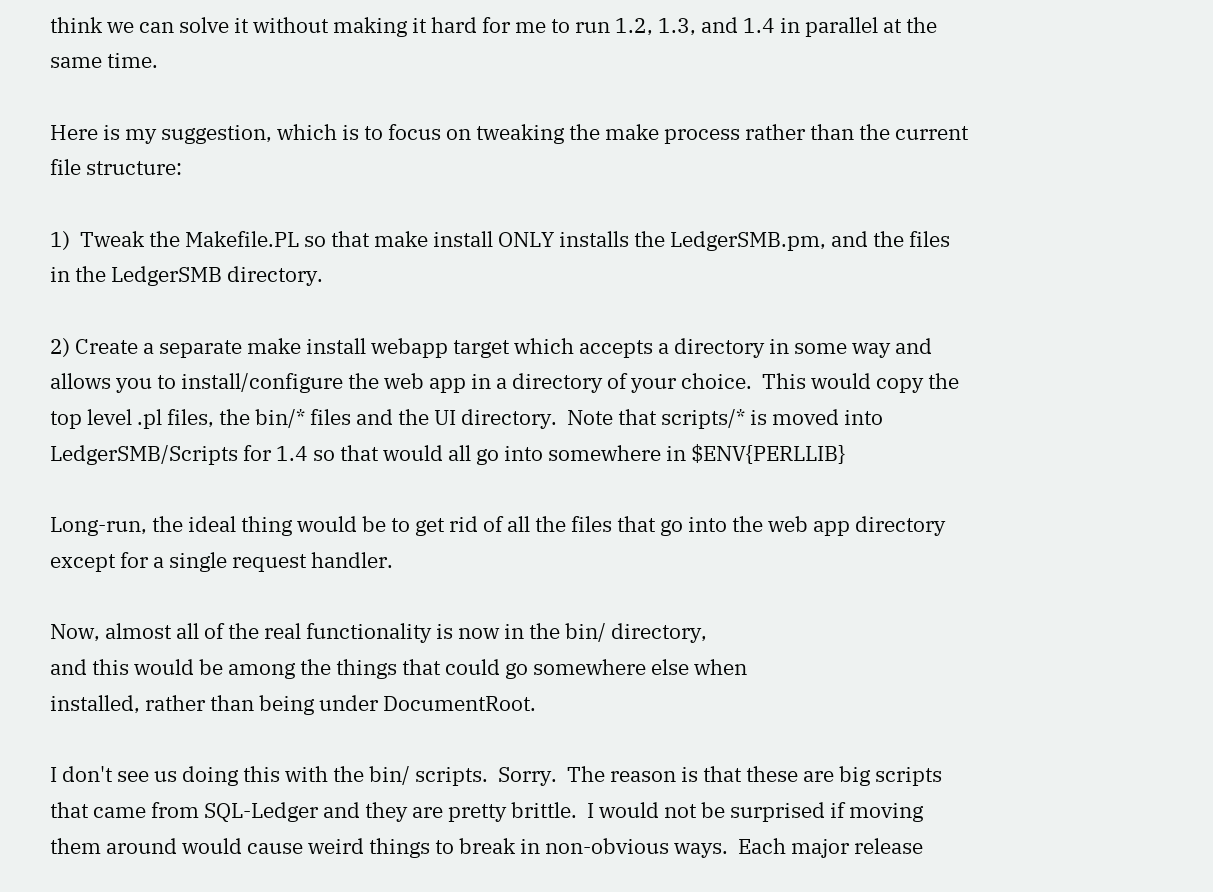think we can solve it without making it hard for me to run 1.2, 1.3, and 1.4 in parallel at the same time.

Here is my suggestion, which is to focus on tweaking the make process rather than the current file structure:

1)  Tweak the Makefile.PL so that make install ONLY installs the LedgerSMB.pm, and the files in the LedgerSMB directory.

2) Create a separate make install webapp target which accepts a directory in some way and allows you to install/configure the web app in a directory of your choice.  This would copy the top level .pl files, the bin/* files and the UI directory.  Note that scripts/* is moved into LedgerSMB/Scripts for 1.4 so that would all go into somewhere in $ENV{PERLLIB}

Long-run, the ideal thing would be to get rid of all the files that go into the web app directory except for a single request handler.

Now, almost all of the real functionality is now in the bin/ directory,
and this would be among the things that could go somewhere else when
installed, rather than being under DocumentRoot.

I don't see us doing this with the bin/ scripts.  Sorry.  The reason is that these are big scripts that came from SQL-Ledger and they are pretty brittle.  I would not be surprised if moving them around would cause weird things to break in non-obvious ways.  Each major release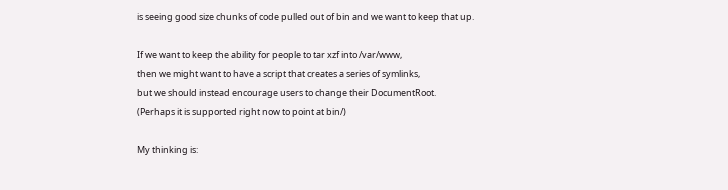is seeing good size chunks of code pulled out of bin and we want to keep that up.

If we want to keep the ability for people to tar xzf into /var/www,
then we might want to have a script that creates a series of symlinks,
but we should instead encourage users to change their DocumentRoot.
(Perhaps it is supported right now to point at bin/)

My thinking is: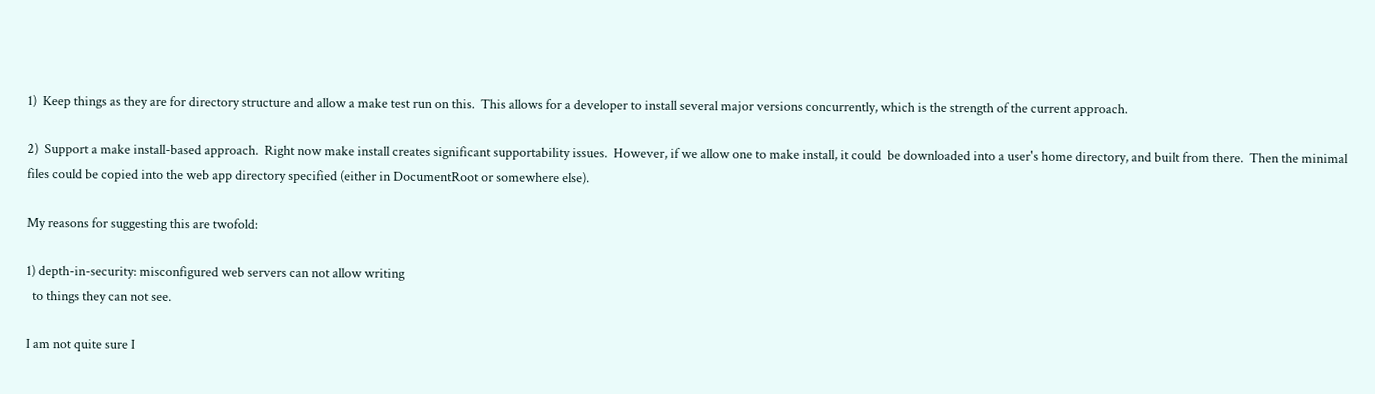1)  Keep things as they are for directory structure and allow a make test run on this.  This allows for a developer to install several major versions concurrently, which is the strength of the current approach.

2)  Support a make install-based approach.  Right now make install creates significant supportability issues.  However, if we allow one to make install, it could  be downloaded into a user's home directory, and built from there.  Then the minimal files could be copied into the web app directory specified (either in DocumentRoot or somewhere else).

My reasons for suggesting this are twofold:

1) depth-in-security: misconfigured web servers can not allow writing
  to things they can not see.

I am not quite sure I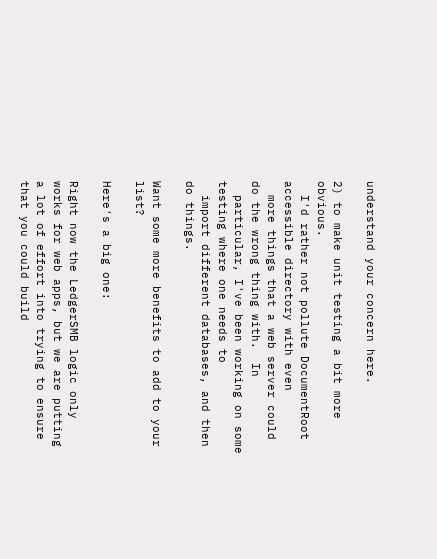understand your concern here.

2) to make unit testing a bit more obvious.
  I'd rather not pollute DocumentRoot accessible directory with even
  more things that a web server could do the wrong thing with.  In
  particular, I've been working on some testing where one needs to
  import different databases, and then do things.

Want some more benefits to add to your list?

Here's a big one:

Right now the LedgerSMB logic only works for web apps, but we are putting a lot of effort into trying to ensure that you could build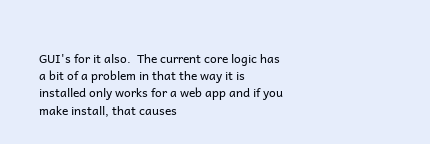GUI's for it also.  The current core logic has a bit of a problem in that the way it is installed only works for a web app and if you make install, that causes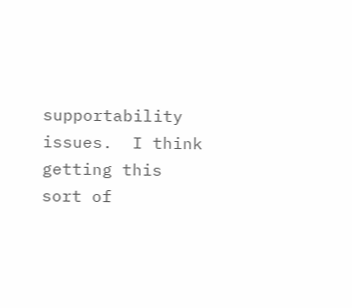supportability issues.  I think getting this sort of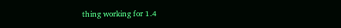thing working for 1.4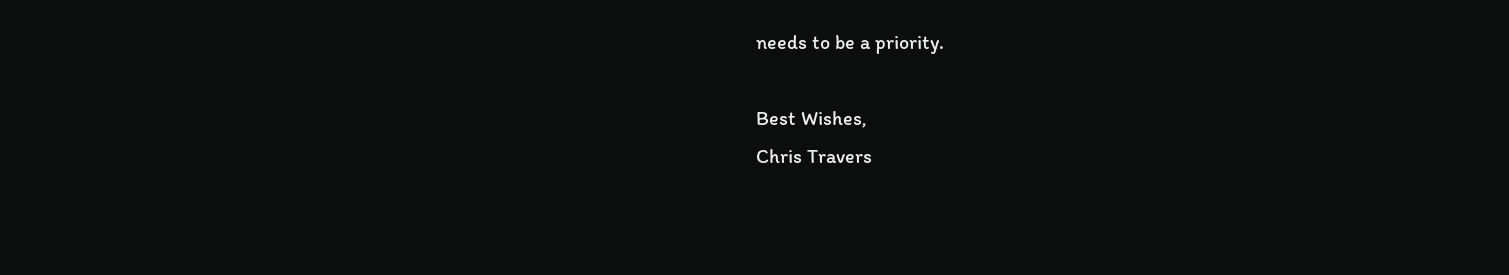needs to be a priority.

Best Wishes,
Chris Travers